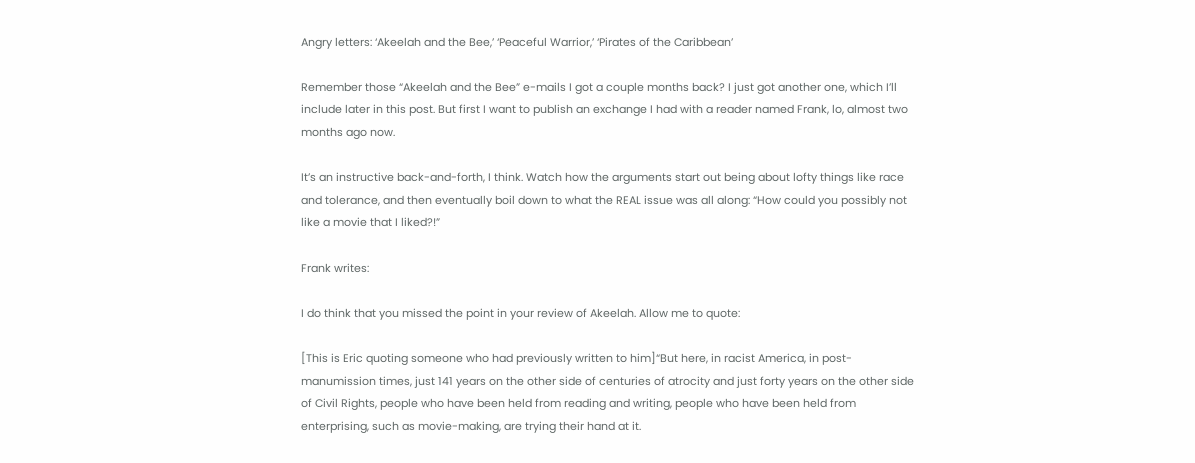Angry letters: ‘Akeelah and the Bee,’ ‘Peaceful Warrior,’ ‘Pirates of the Caribbean’

Remember those “Akeelah and the Bee” e-mails I got a couple months back? I just got another one, which I’ll include later in this post. But first I want to publish an exchange I had with a reader named Frank, lo, almost two months ago now.

It’s an instructive back-and-forth, I think. Watch how the arguments start out being about lofty things like race and tolerance, and then eventually boil down to what the REAL issue was all along: “How could you possibly not like a movie that I liked?!”

Frank writes:

I do think that you missed the point in your review of Akeelah. Allow me to quote:

[This is Eric quoting someone who had previously written to him]“But here, in racist America, in post-manumission times, just 141 years on the other side of centuries of atrocity and just forty years on the other side of Civil Rights, people who have been held from reading and writing, people who have been held from enterprising, such as movie-making, are trying their hand at it.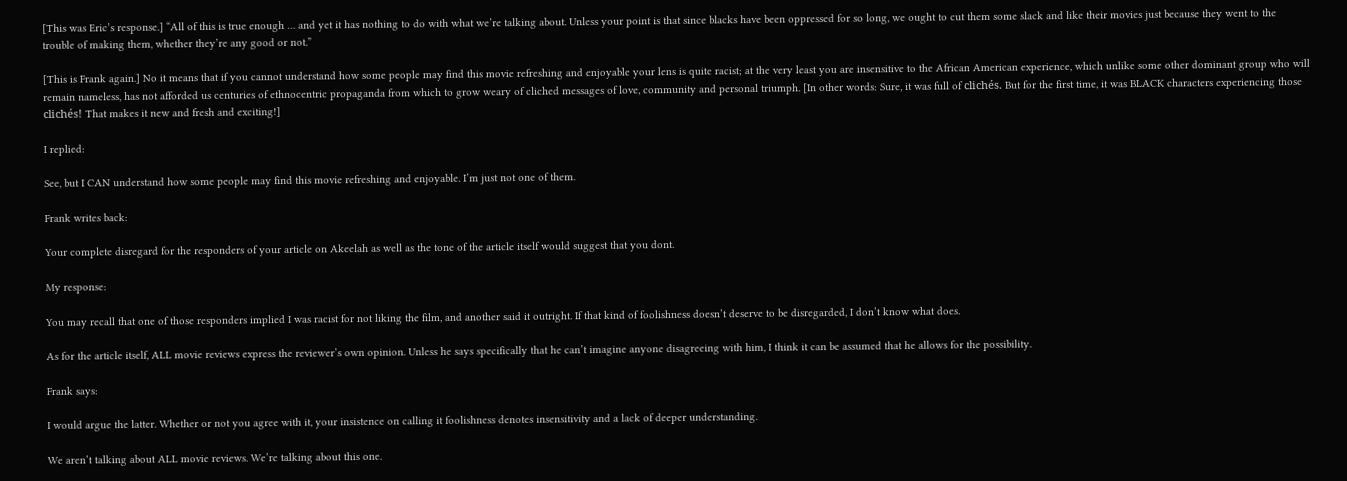[This was Eric’s response.] “All of this is true enough … and yet it has nothing to do with what we’re talking about. Unless your point is that since blacks have been oppressed for so long, we ought to cut them some slack and like their movies just because they went to the trouble of making them, whether they’re any good or not.”

[This is Frank again.] No it means that if you cannot understand how some people may find this movie refreshing and enjoyable your lens is quite racist; at the very least you are insensitive to the African American experience, which unlike some other dominant group who will remain nameless, has not afforded us centuries of ethnocentric propaganda from which to grow weary of cliched messages of love, community and personal triumph. [In other words: Sure, it was full of clichés. But for the first time, it was BLACK characters experiencing those clichés! That makes it new and fresh and exciting!]

I replied:

See, but I CAN understand how some people may find this movie refreshing and enjoyable. I’m just not one of them.

Frank writes back:

Your complete disregard for the responders of your article on Akeelah as well as the tone of the article itself would suggest that you dont.

My response:

You may recall that one of those responders implied I was racist for not liking the film, and another said it outright. If that kind of foolishness doesn’t deserve to be disregarded, I don’t know what does.

As for the article itself, ALL movie reviews express the reviewer’s own opinion. Unless he says specifically that he can’t imagine anyone disagreeing with him, I think it can be assumed that he allows for the possibility.

Frank says:

I would argue the latter. Whether or not you agree with it, your insistence on calling it foolishness denotes insensitivity and a lack of deeper understanding.

We aren’t talking about ALL movie reviews. We’re talking about this one.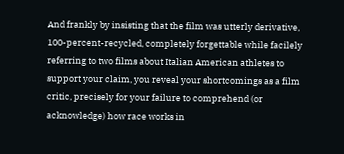And frankly by insisting that the film was utterly derivative, 100-percent-recycled, completely forgettable while facilely referring to two films about Italian American athletes to support your claim, you reveal your shortcomings as a film critic, precisely for your failure to comprehend (or acknowledge) how race works in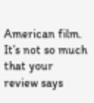American film. It’s not so much that your review says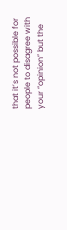that it’s not possible for people to disagree with your “opinion” but the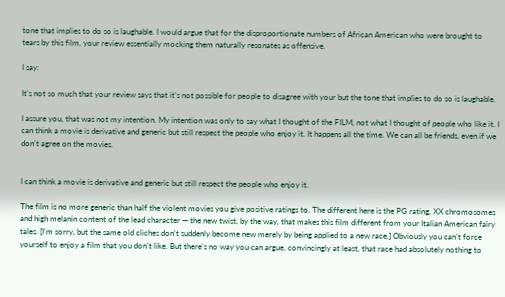tone that implies to do so is laughable. I would argue that for the disproportionate numbers of African American who were brought to tears by this film, your review essentially mocking them naturally resonates as offensive.

I say:

It’s not so much that your review says that it’s not possible for people to disagree with your but the tone that implies to do so is laughable.

I assure you, that was not my intention. My intention was only to say what I thought of the FILM, not what I thought of people who like it. I can think a movie is derivative and generic but still respect the people who enjoy it. It happens all the time. We can all be friends, even if we don’t agree on the movies.


I can think a movie is derivative and generic but still respect the people who enjoy it.

The film is no more generic than half the violent movies you give positive ratings to. The different here is the PG rating, XX chromosomes and high melanin content of the lead character — the new twist, by the way, that makes this film different from your Italian American fairy tales. [I’m sorry, but the same old cliches don’t suddenly become new merely by being applied to a new race.] Obviously you can’t force yourself to enjoy a film that you don’t like. But there’s no way you can argue, convincingly at least, that race had absolutely nothing to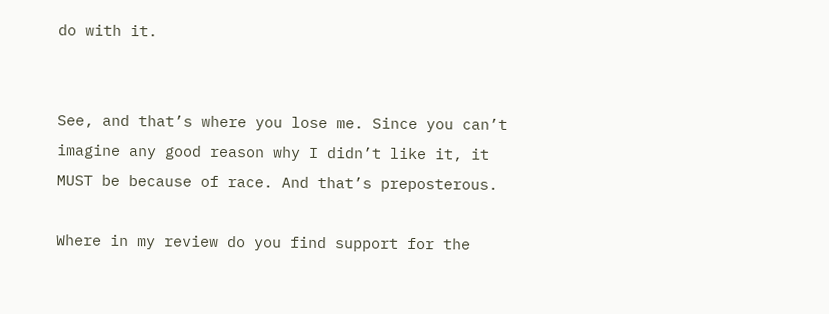do with it.


See, and that’s where you lose me. Since you can’t imagine any good reason why I didn’t like it, it MUST be because of race. And that’s preposterous.

Where in my review do you find support for the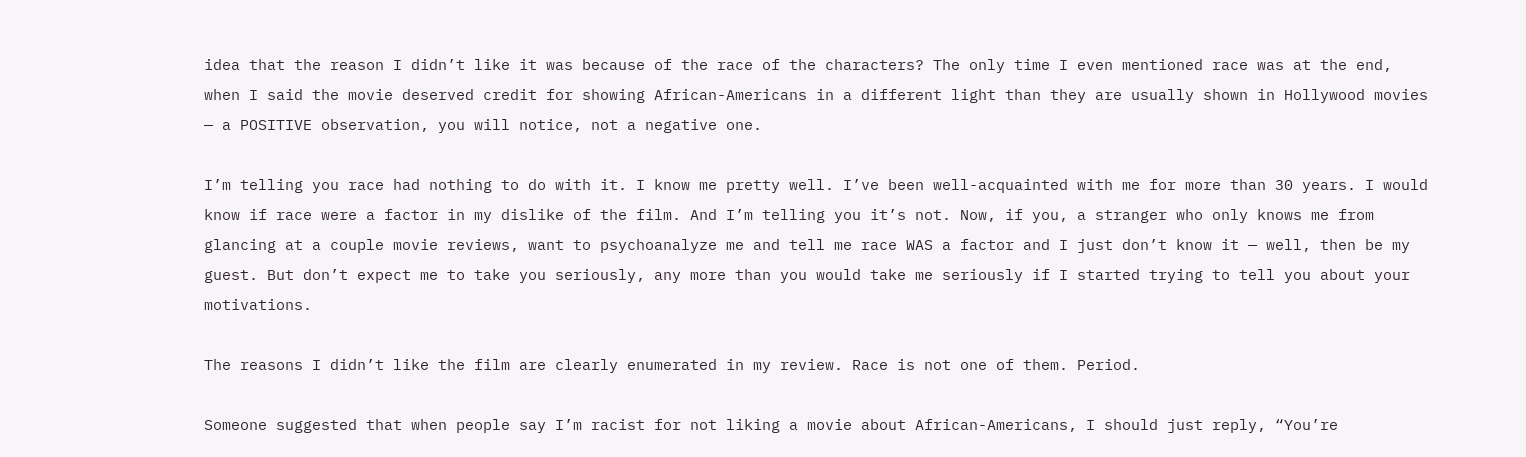idea that the reason I didn’t like it was because of the race of the characters? The only time I even mentioned race was at the end, when I said the movie deserved credit for showing African-Americans in a different light than they are usually shown in Hollywood movies — a POSITIVE observation, you will notice, not a negative one.

I’m telling you race had nothing to do with it. I know me pretty well. I’ve been well-acquainted with me for more than 30 years. I would know if race were a factor in my dislike of the film. And I’m telling you it’s not. Now, if you, a stranger who only knows me from glancing at a couple movie reviews, want to psychoanalyze me and tell me race WAS a factor and I just don’t know it — well, then be my guest. But don’t expect me to take you seriously, any more than you would take me seriously if I started trying to tell you about your motivations.

The reasons I didn’t like the film are clearly enumerated in my review. Race is not one of them. Period.

Someone suggested that when people say I’m racist for not liking a movie about African-Americans, I should just reply, “You’re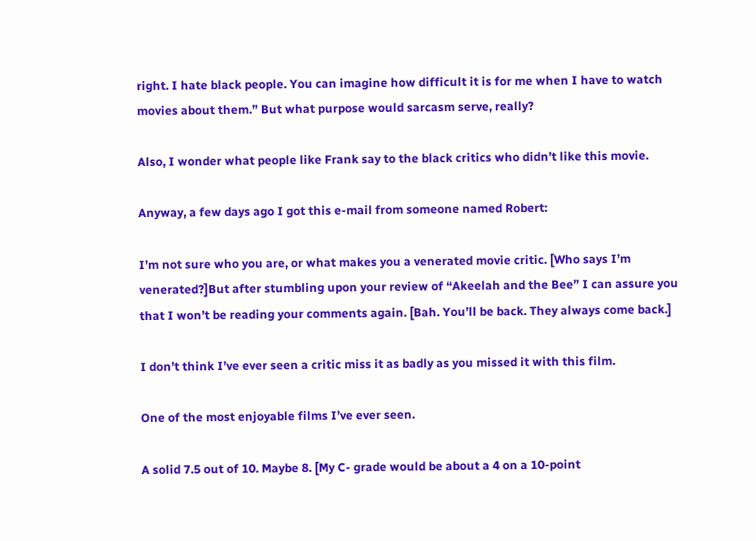right. I hate black people. You can imagine how difficult it is for me when I have to watch movies about them.” But what purpose would sarcasm serve, really?

Also, I wonder what people like Frank say to the black critics who didn’t like this movie.

Anyway, a few days ago I got this e-mail from someone named Robert:

I’m not sure who you are, or what makes you a venerated movie critic. [Who says I’m venerated?]But after stumbling upon your review of “Akeelah and the Bee” I can assure you that I won’t be reading your comments again. [Bah. You’ll be back. They always come back.]

I don’t think I’ve ever seen a critic miss it as badly as you missed it with this film.

One of the most enjoyable films I’ve ever seen.

A solid 7.5 out of 10. Maybe 8. [My C- grade would be about a 4 on a 10-point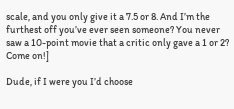scale, and you only give it a 7.5 or 8. And I’m the furthest off you’ve ever seen someone? You never saw a 10-point movie that a critic only gave a 1 or 2? Come on!]

Dude, if I were you I’d choose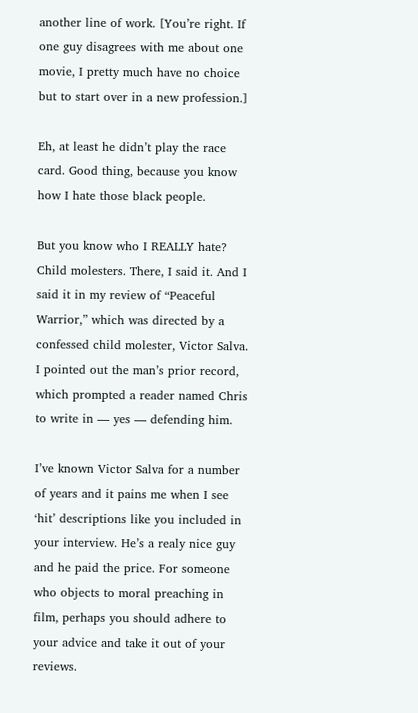another line of work. [You’re right. If one guy disagrees with me about one movie, I pretty much have no choice but to start over in a new profession.]

Eh, at least he didn’t play the race card. Good thing, because you know how I hate those black people.

But you know who I REALLY hate? Child molesters. There, I said it. And I said it in my review of “Peaceful Warrior,” which was directed by a confessed child molester, Victor Salva. I pointed out the man’s prior record, which prompted a reader named Chris to write in — yes — defending him.

I’ve known Victor Salva for a number of years and it pains me when I see ‘hit’ descriptions like you included in your interview. He’s a realy nice guy and he paid the price. For someone who objects to moral preaching in film, perhaps you should adhere to your advice and take it out of your reviews.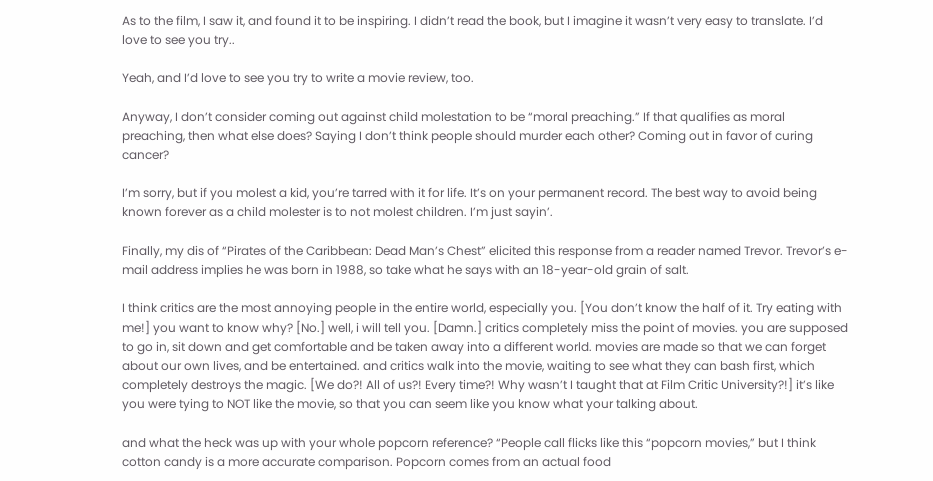As to the film, I saw it, and found it to be inspiring. I didn’t read the book, but I imagine it wasn’t very easy to translate. I’d love to see you try..

Yeah, and I’d love to see you try to write a movie review, too.

Anyway, I don’t consider coming out against child molestation to be “moral preaching.” If that qualifies as moral preaching, then what else does? Saying I don’t think people should murder each other? Coming out in favor of curing cancer?

I’m sorry, but if you molest a kid, you’re tarred with it for life. It’s on your permanent record. The best way to avoid being known forever as a child molester is to not molest children. I’m just sayin’.

Finally, my dis of “Pirates of the Caribbean: Dead Man’s Chest” elicited this response from a reader named Trevor. Trevor’s e-mail address implies he was born in 1988, so take what he says with an 18-year-old grain of salt.

I think critics are the most annoying people in the entire world, especially you. [You don’t know the half of it. Try eating with me!] you want to know why? [No.] well, i will tell you. [Damn.] critics completely miss the point of movies. you are supposed to go in, sit down and get comfortable and be taken away into a different world. movies are made so that we can forget about our own lives, and be entertained. and critics walk into the movie, waiting to see what they can bash first, which completely destroys the magic. [We do?! All of us?! Every time?! Why wasn’t I taught that at Film Critic University?!] it’s like you were tying to NOT like the movie, so that you can seem like you know what your talking about.

and what the heck was up with your whole popcorn reference? “People call flicks like this “popcorn movies,” but I think cotton candy is a more accurate comparison. Popcorn comes from an actual food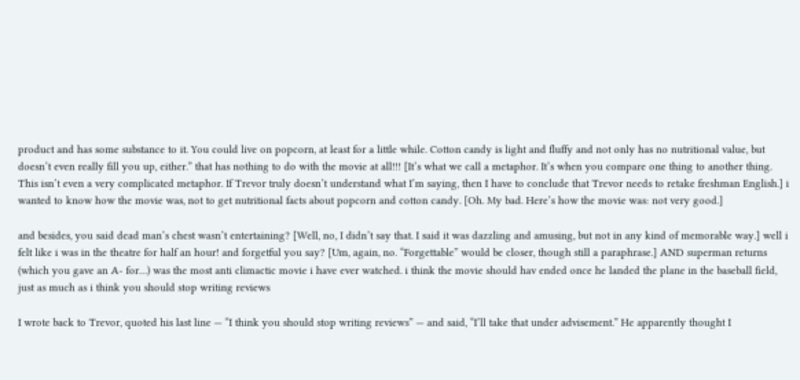product and has some substance to it. You could live on popcorn, at least for a little while. Cotton candy is light and fluffy and not only has no nutritional value, but doesn’t even really fill you up, either.” that has nothing to do with the movie at all!!! [It’s what we call a metaphor. It’s when you compare one thing to another thing. This isn’t even a very complicated metaphor. If Trevor truly doesn’t understand what I’m saying, then I have to conclude that Trevor needs to retake freshman English.] i wanted to know how the movie was, not to get nutritional facts about popcorn and cotton candy. [Oh. My bad. Here’s how the movie was: not very good.]

and besides, you said dead man’s chest wasn’t entertaining? [Well, no, I didn’t say that. I said it was dazzling and amusing, but not in any kind of memorable way.] well i felt like i was in the theatre for half an hour! and forgetful you say? [Um, again, no. “Forgettable” would be closer, though still a paraphrase.] AND superman returns (which you gave an A- for…) was the most anti climactic movie i have ever watched. i think the movie should hav ended once he landed the plane in the baseball field, just as much as i think you should stop writing reviews

I wrote back to Trevor, quoted his last line — “I think you should stop writing reviews” — and said, “I’ll take that under advisement.” He apparently thought I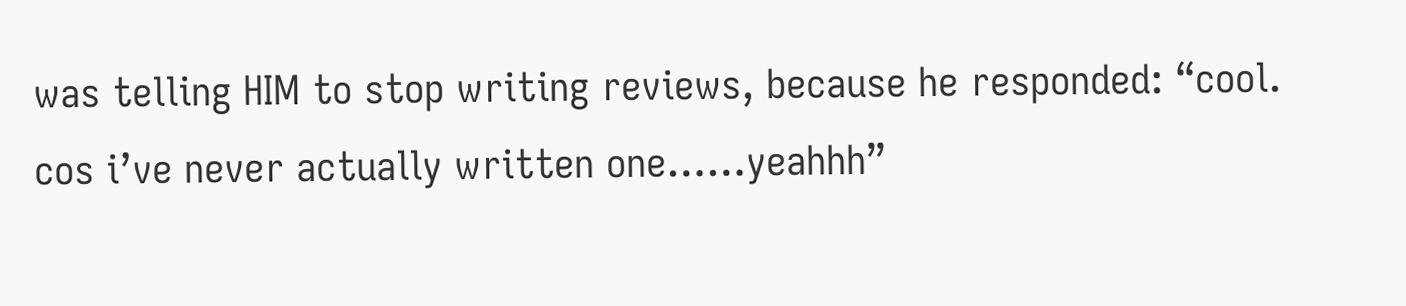was telling HIM to stop writing reviews, because he responded: “cool. cos i’ve never actually written one……yeahhh”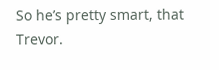So he’s pretty smart, that Trevor.